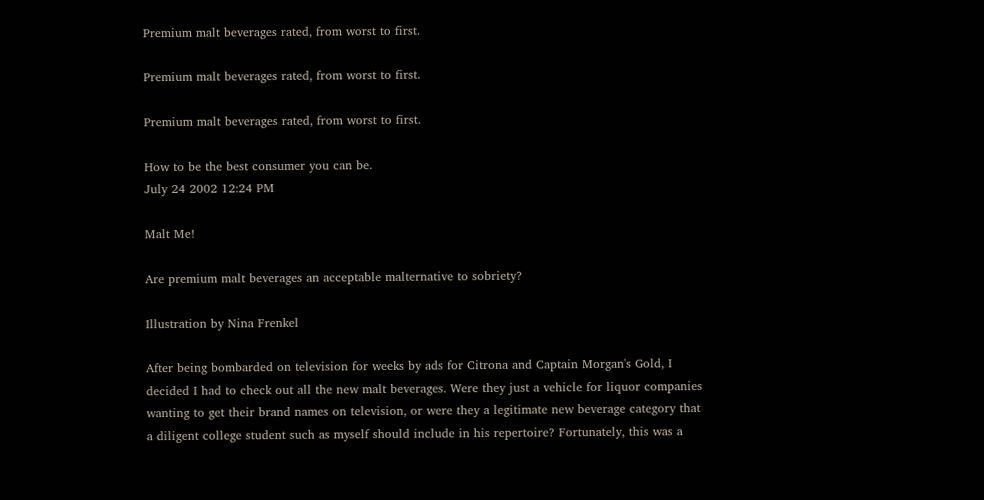Premium malt beverages rated, from worst to first.

Premium malt beverages rated, from worst to first.

Premium malt beverages rated, from worst to first.

How to be the best consumer you can be.
July 24 2002 12:24 PM

Malt Me!

Are premium malt beverages an acceptable malternative to sobriety?

Illustration by Nina Frenkel

After being bombarded on television for weeks by ads for Citrona and Captain Morgan's Gold, I decided I had to check out all the new malt beverages. Were they just a vehicle for liquor companies wanting to get their brand names on television, or were they a legitimate new beverage category that a diligent college student such as myself should include in his repertoire? Fortunately, this was a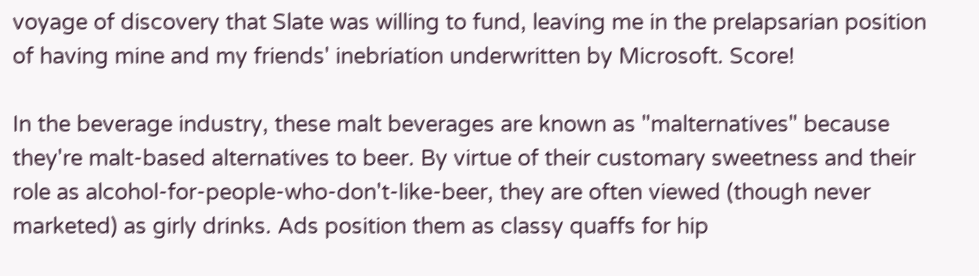voyage of discovery that Slate was willing to fund, leaving me in the prelapsarian position of having mine and my friends' inebriation underwritten by Microsoft. Score!

In the beverage industry, these malt beverages are known as "malternatives" because they're malt-based alternatives to beer. By virtue of their customary sweetness and their role as alcohol-for-people-who-don't-like-beer, they are often viewed (though never marketed) as girly drinks. Ads position them as classy quaffs for hip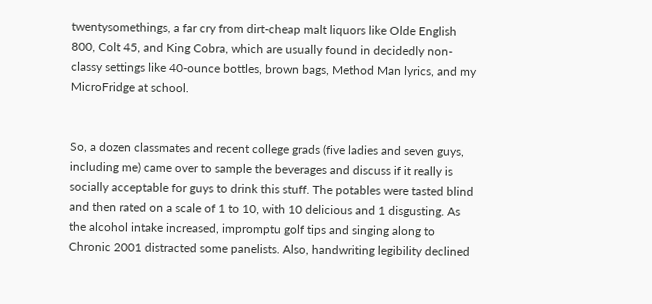twentysomethings, a far cry from dirt-cheap malt liquors like Olde English 800, Colt 45, and King Cobra, which are usually found in decidedly non-classy settings like 40-ounce bottles, brown bags, Method Man lyrics, and my MicroFridge at school.


So, a dozen classmates and recent college grads (five ladies and seven guys, including me) came over to sample the beverages and discuss if it really is socially acceptable for guys to drink this stuff. The potables were tasted blind and then rated on a scale of 1 to 10, with 10 delicious and 1 disgusting. As the alcohol intake increased, impromptu golf tips and singing along to Chronic 2001 distracted some panelists. Also, handwriting legibility declined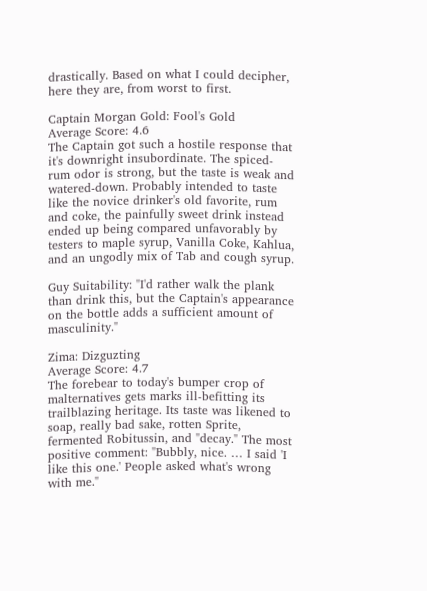drastically. Based on what I could decipher, here they are, from worst to first.

Captain Morgan Gold: Fool's Gold
Average Score: 4.6
The Captain got such a hostile response that it's downright insubordinate. The spiced-rum odor is strong, but the taste is weak and watered-down. Probably intended to taste like the novice drinker's old favorite, rum and coke, the painfully sweet drink instead ended up being compared unfavorably by testers to maple syrup, Vanilla Coke, Kahlua, and an ungodly mix of Tab and cough syrup.

Guy Suitability: "I'd rather walk the plank than drink this, but the Captain's appearance on the bottle adds a sufficient amount of masculinity."

Zima: Dizguzting
Average Score: 4.7
The forebear to today's bumper crop of malternatives gets marks ill-befitting its trailblazing heritage. Its taste was likened to soap, really bad sake, rotten Sprite, fermented Robitussin, and "decay." The most positive comment: "Bubbly, nice. … I said 'I like this one.' People asked what's wrong with me."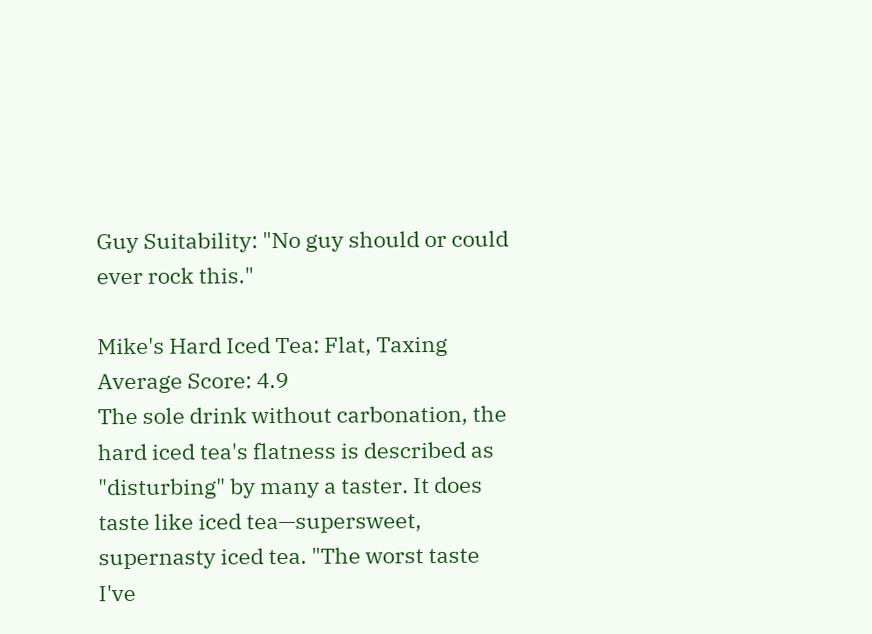Guy Suitability: "No guy should or could ever rock this."

Mike's Hard Iced Tea: Flat, Taxing
Average Score: 4.9
The sole drink without carbonation, the hard iced tea's flatness is described as "disturbing" by many a taster. It does taste like iced tea—supersweet, supernasty iced tea. "The worst taste I've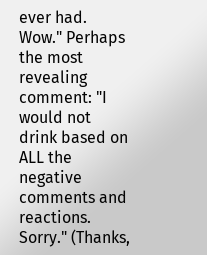ever had. Wow." Perhaps the most revealing comment: "I would not drink based on ALL the negative comments and reactions. Sorry." (Thanks,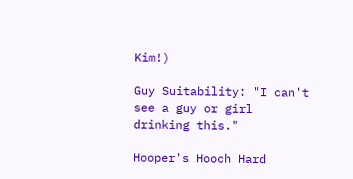Kim!)

Guy Suitability: "I can't see a guy or girl drinking this."

Hooper's Hooch Hard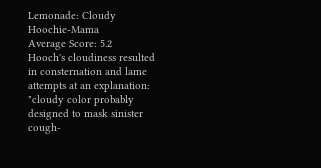Lemonade: Cloudy Hoochie-Mama
Average Score: 5.2
Hooch's cloudiness resulted in consternation and lame attempts at an explanation: "cloudy color probably designed to mask sinister cough-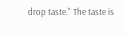drop taste." The taste is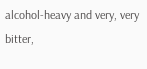alcohol-heavy and very, very bitter,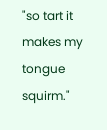"so tart it makes my tongue squirm."